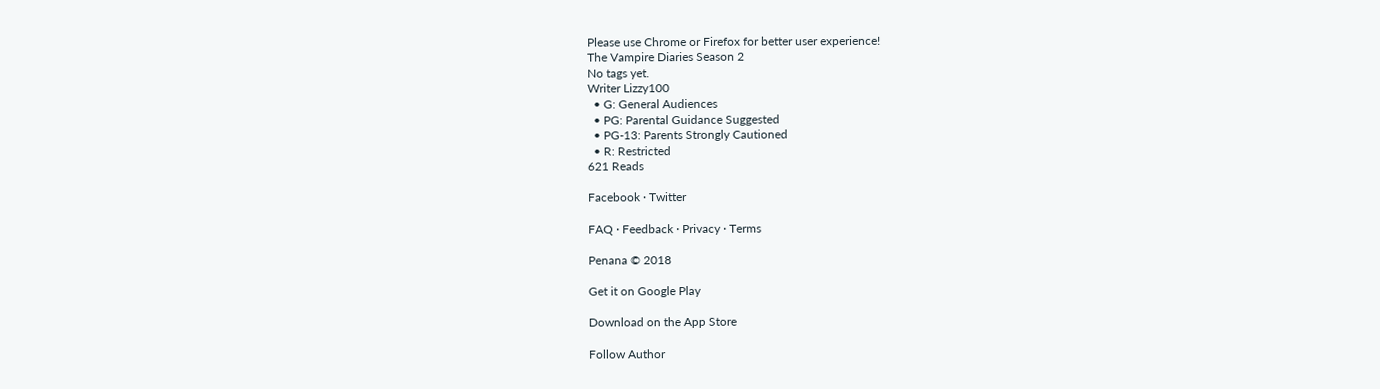Please use Chrome or Firefox for better user experience!
The Vampire Diaries Season 2
No tags yet.
Writer Lizzy100
  • G: General Audiences
  • PG: Parental Guidance Suggested
  • PG-13: Parents Strongly Cautioned
  • R: Restricted
621 Reads

Facebook · Twitter

FAQ · Feedback · Privacy · Terms

Penana © 2018

Get it on Google Play

Download on the App Store

Follow Author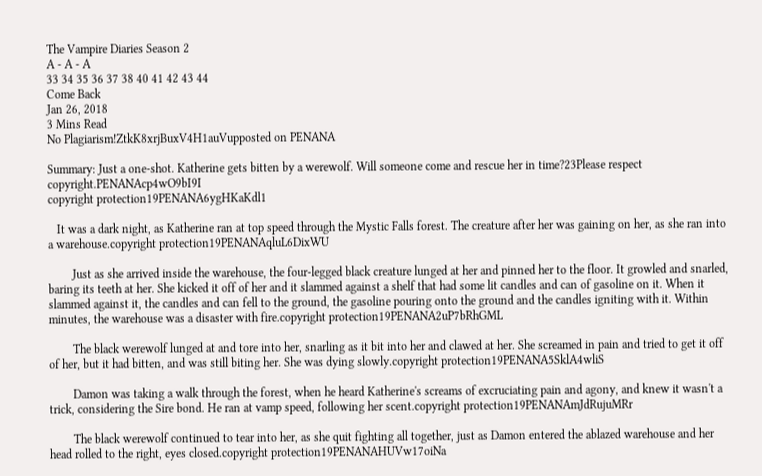The Vampire Diaries Season 2
A - A - A
33 34 35 36 37 38 40 41 42 43 44
Come Back
Jan 26, 2018
3 Mins Read
No Plagiarism!ZtkK8xrjBuxV4H1auVupposted on PENANA

Summary: Just a one-shot. Katherine gets bitten by a werewolf. Will someone come and rescue her in time?23Please respect copyright.PENANAcp4wO9bI9I
copyright protection19PENANA6ygHKaKdl1

   It was a dark night, as Katherine ran at top speed through the Mystic Falls forest. The creature after her was gaining on her, as she ran into a warehouse.copyright protection19PENANAqluL6DixWU

        Just as she arrived inside the warehouse, the four-legged black creature lunged at her and pinned her to the floor. It growled and snarled, baring its teeth at her. She kicked it off of her and it slammed against a shelf that had some lit candles and can of gasoline on it. When it slammed against it, the candles and can fell to the ground, the gasoline pouring onto the ground and the candles igniting with it. Within minutes, the warehouse was a disaster with fire.copyright protection19PENANA2uP7bRhGML

        The black werewolf lunged at and tore into her, snarling as it bit into her and clawed at her. She screamed in pain and tried to get it off of her, but it had bitten, and was still biting her. She was dying slowly.copyright protection19PENANA5SklA4wliS

        Damon was taking a walk through the forest, when he heard Katherine's screams of excruciating pain and agony, and knew it wasn't a trick, considering the Sire bond. He ran at vamp speed, following her scent.copyright protection19PENANAmJdRujuMRr

        The black werewolf continued to tear into her, as she quit fighting all together, just as Damon entered the ablazed warehouse and her head rolled to the right, eyes closed.copyright protection19PENANAHUVw17oiNa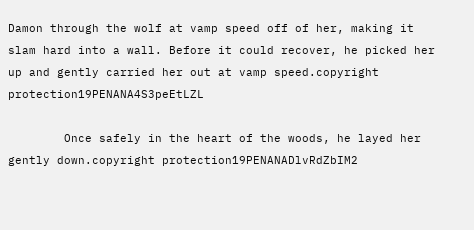Damon through the wolf at vamp speed off of her, making it slam hard into a wall. Before it could recover, he picked her up and gently carried her out at vamp speed.copyright protection19PENANA4S3peEtLZL

        Once safely in the heart of the woods, he layed her gently down.copyright protection19PENANADlvRdZbIM2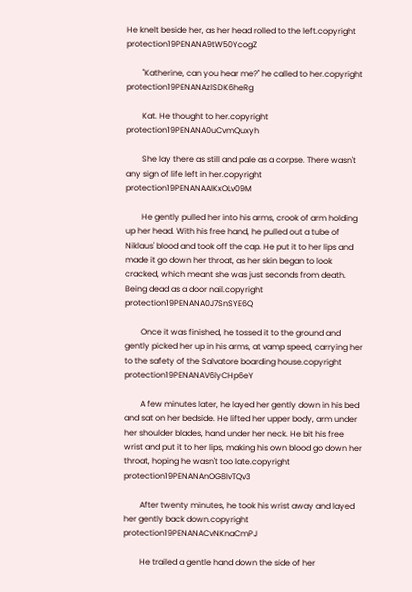He knelt beside her, as her head rolled to the left.copyright protection19PENANA9tW50YcogZ

        "Katherine, can you hear me?" he called to her.copyright protection19PENANAzlSDK6heRg

        Kat. He thought to her.copyright protection19PENANA0uCvmQuxyh

        She lay there as still and pale as a corpse. There wasn't any sign of life left in her.copyright protection19PENANAAIKxOLv09M

        He gently pulled her into his arms, crook of arm holding up her head. With his free hand, he pulled out a tube of Niklaus' blood and took off the cap. He put it to her lips and made it go down her throat, as her skin began to look cracked, which meant she was just seconds from death. Being dead as a door nail.copyright protection19PENANA0J7SnSYE6Q

        Once it was finished, he tossed it to the ground and gently picked her up in his arms, at vamp speed, carrying her to the safety of the Salvatore boarding house.copyright protection19PENANAV6lyCHp6eY

        A few minutes later, he layed her gently down in his bed and sat on her bedside. He lifted her upper body, arm under her shoulder blades, hand under her neck. He bit his free wrist and put it to her lips, making his own blood go down her throat, hoping he wasn't too late.copyright protection19PENANAnOG8lvTQv3

        After twenty minutes, he took his wrist away and layed her gently back down.copyright protection19PENANACvNKnaCmPJ

        He trailed a gentle hand down the side of her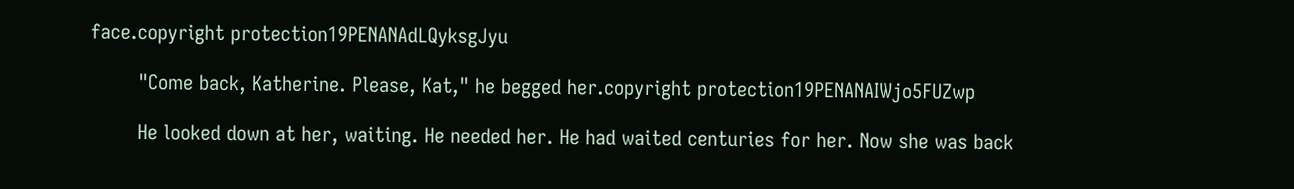face.copyright protection19PENANAdLQyksgJyu

        "Come back, Katherine. Please, Kat," he begged her.copyright protection19PENANAIWjo5FUZwp

        He looked down at her, waiting. He needed her. He had waited centuries for her. Now she was back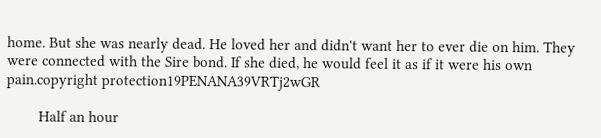home. But she was nearly dead. He loved her and didn't want her to ever die on him. They were connected with the Sire bond. If she died, he would feel it as if it were his own pain.copyright protection19PENANA39VRTj2wGR

        Half an hour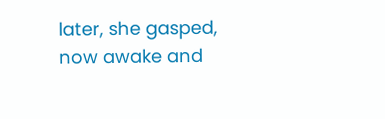later, she gasped, now awake and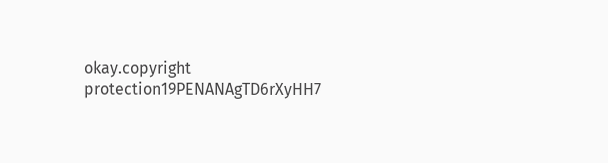okay.copyright protection19PENANAgTD6rXyHH7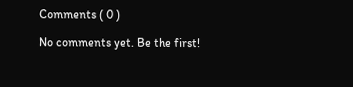Comments ( 0 )

No comments yet. Be the first!